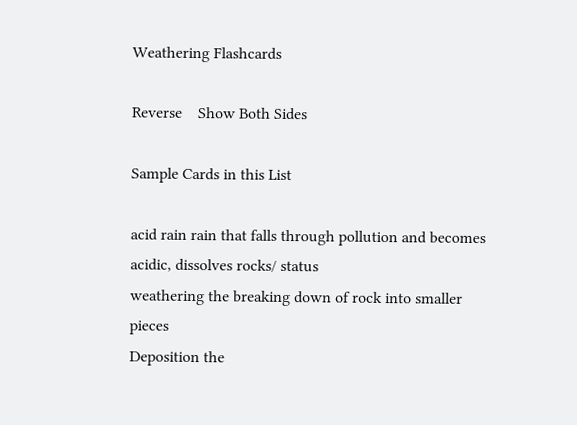Weathering Flashcards

Reverse    Show Both Sides

Sample Cards in this List

acid rain rain that falls through pollution and becomes acidic, dissolves rocks/ status
weathering the breaking down of rock into smaller pieces
Deposition the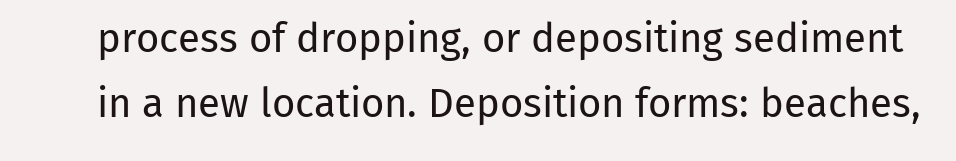process of dropping, or depositing sediment in a new location. Deposition forms: beaches,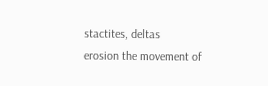stactites, deltas
erosion the movement of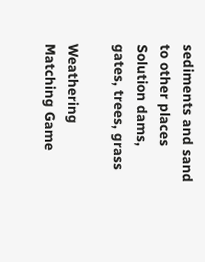sediments and sand to other places
Solution dams, gates, trees, grass

Weathering Matching Game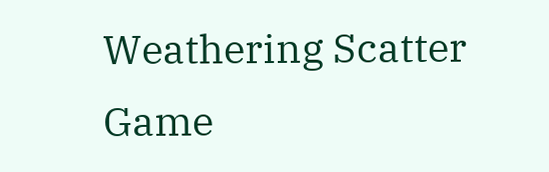Weathering Scatter Game